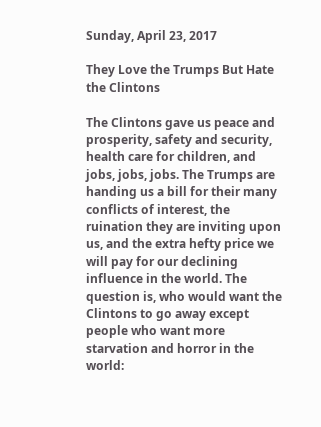Sunday, April 23, 2017

They Love the Trumps But Hate the Clintons

The Clintons gave us peace and prosperity, safety and security, health care for children, and jobs, jobs, jobs. The Trumps are handing us a bill for their many conflicts of interest, the ruination they are inviting upon us, and the extra hefty price we will pay for our declining influence in the world. The question is, who would want the Clintons to go away except people who want more starvation and horror in the world: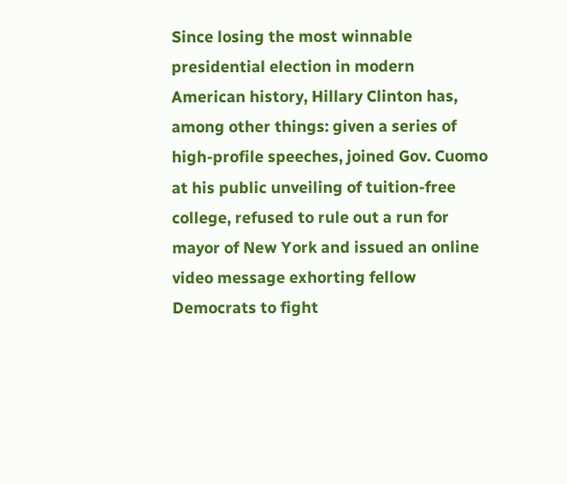Since losing the most winnable presidential election in modern American history, Hillary Clinton has, among other things: given a series of high-profile speeches, joined Gov. Cuomo at his public unveiling of tuition-free college, refused to rule out a run for mayor of New York and issued an online video message exhorting fellow Democrats to fight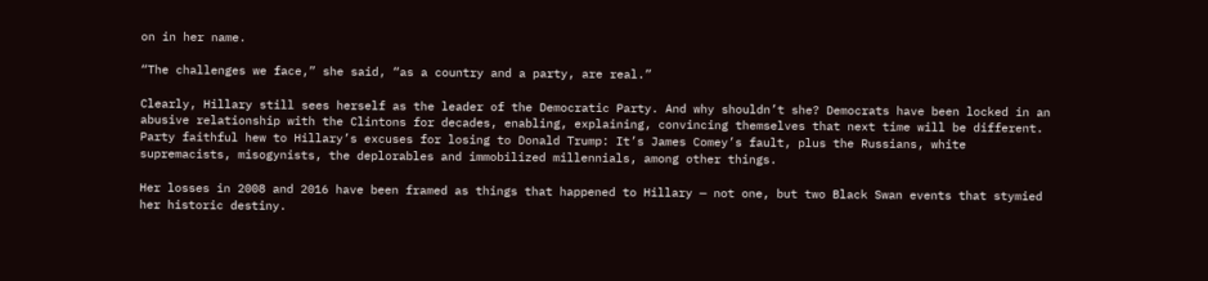on in her name.

“The challenges we face,” she said, “as a country and a party, are real.”

Clearly, Hillary still sees herself as the leader of the Democratic Party. And why shouldn’t she? Democrats have been locked in an abusive relationship with the Clintons for decades, enabling, explaining, convincing themselves that next time will be different. Party faithful hew to Hillary’s excuses for losing to Donald Trump: It’s James Comey’s fault, plus the Russians, white supremacists, misogynists, the deplorables and immobilized millennials, among other things.

Her losses in 2008 and 2016 have been framed as things that happened to Hillary — not one, but two Black Swan events that stymied her historic destiny.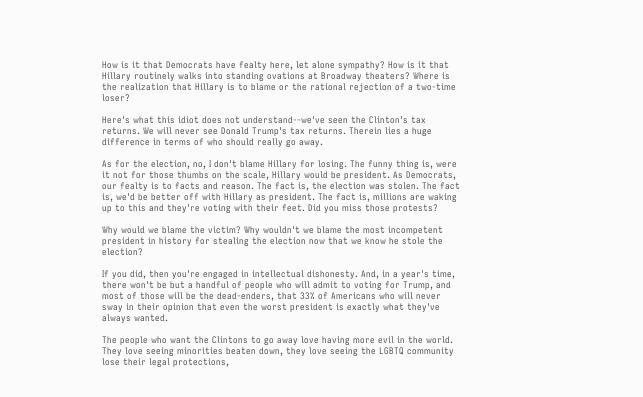How is it that Democrats have fealty here, let alone sympathy? How is it that Hillary routinely walks into standing ovations at Broadway theaters? Where is the realization that Hillary is to blame or the rational rejection of a two-time loser?

Here's what this idiot does not understand--we've seen the Clinton's tax returns. We will never see Donald Trump's tax returns. Therein lies a huge difference in terms of who should really go away.

As for the election, no, I don't blame Hillary for losing. The funny thing is, were it not for those thumbs on the scale, Hillary would be president. As Democrats, our fealty is to facts and reason. The fact is, the election was stolen. The fact is, we'd be better off with Hillary as president. The fact is, millions are waking up to this and they're voting with their feet. Did you miss those protests?

Why would we blame the victim? Why wouldn't we blame the most incompetent president in history for stealing the election now that we know he stole the election?

If you did, then you're engaged in intellectual dishonesty. And, in a year's time, there won't be but a handful of people who will admit to voting for Trump, and most of those will be the dead-enders, that 33% of Americans who will never sway in their opinion that even the worst president is exactly what they've always wanted.

The people who want the Clintons to go away love having more evil in the world. They love seeing minorities beaten down, they love seeing the LGBTQ community lose their legal protections,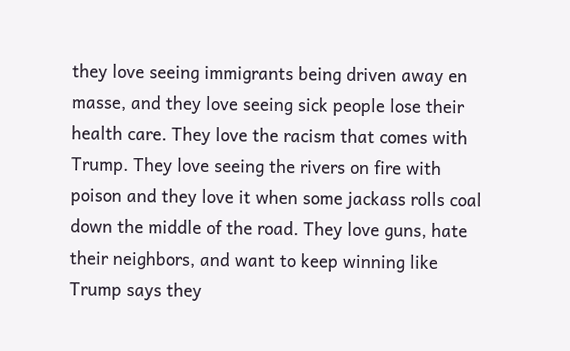they love seeing immigrants being driven away en masse, and they love seeing sick people lose their health care. They love the racism that comes with Trump. They love seeing the rivers on fire with poison and they love it when some jackass rolls coal down the middle of the road. They love guns, hate their neighbors, and want to keep winning like Trump says they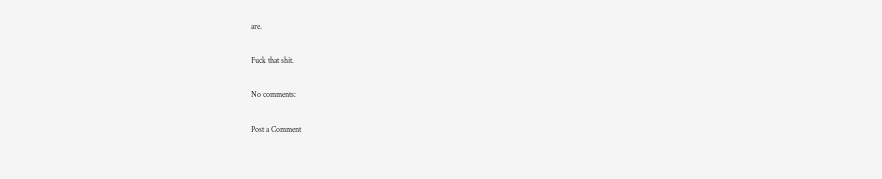are.

Fuck that shit.

No comments:

Post a Comment